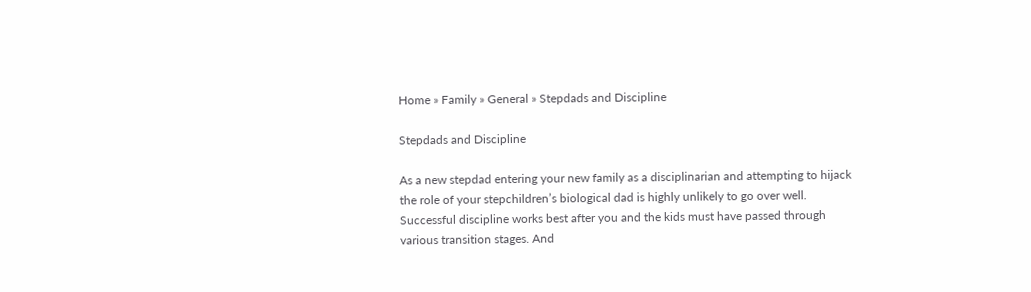Home » Family » General » Stepdads and Discipline

Stepdads and Discipline

As a new stepdad entering your new family as a disciplinarian and attempting to hijack the role of your stepchildren’s biological dad is highly unlikely to go over well.  Successful discipline works best after you and the kids must have passed through various transition stages. And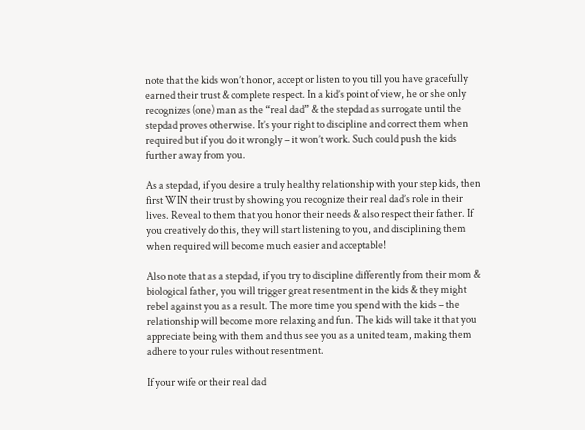note that the kids won’t honor, accept or listen to you till you have gracefully earned their trust & complete respect. In a kid’s point of view, he or she only recognizes (one) man as the “real dad” & the stepdad as surrogate until the stepdad proves otherwise. It’s your right to discipline and correct them when required but if you do it wrongly – it won’t work. Such could push the kids further away from you.

As a stepdad, if you desire a truly healthy relationship with your step kids, then first WIN their trust by showing you recognize their real dad’s role in their lives. Reveal to them that you honor their needs & also respect their father. If you creatively do this, they will start listening to you, and disciplining them when required will become much easier and acceptable!

Also note that as a stepdad, if you try to discipline differently from their mom & biological father, you will trigger great resentment in the kids & they might rebel against you as a result. The more time you spend with the kids – the relationship will become more relaxing and fun. The kids will take it that you appreciate being with them and thus see you as a united team, making them adhere to your rules without resentment.

If your wife or their real dad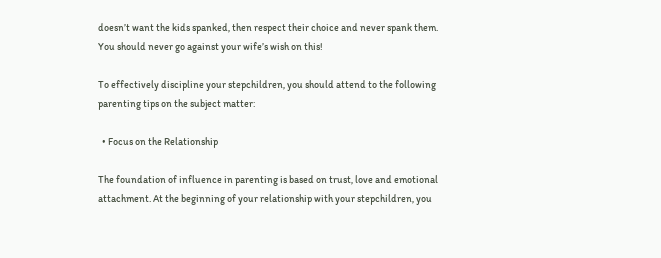doesn’t want the kids spanked, then respect their choice and never spank them. You should never go against your wife’s wish on this!

To effectively discipline your stepchildren, you should attend to the following parenting tips on the subject matter:

  • Focus on the Relationship

The foundation of influence in parenting is based on trust, love and emotional attachment. At the beginning of your relationship with your stepchildren, you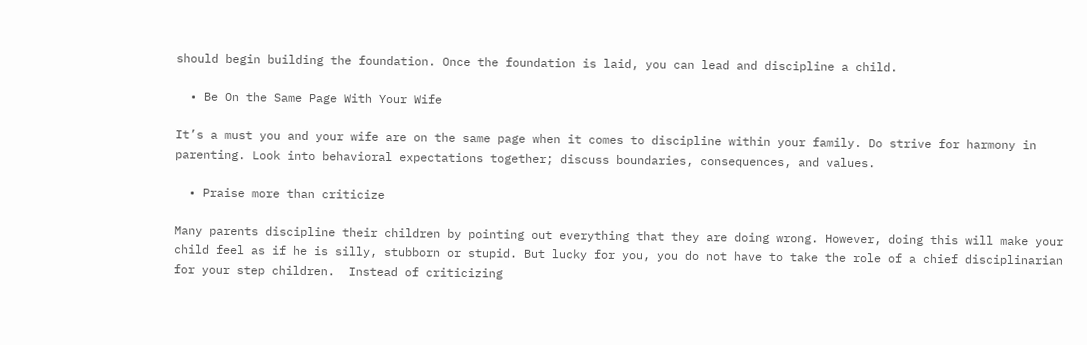should begin building the foundation. Once the foundation is laid, you can lead and discipline a child.

  • Be On the Same Page With Your Wife

It’s a must you and your wife are on the same page when it comes to discipline within your family. Do strive for harmony in parenting. Look into behavioral expectations together; discuss boundaries, consequences, and values.

  • Praise more than criticize

Many parents discipline their children by pointing out everything that they are doing wrong. However, doing this will make your child feel as if he is silly, stubborn or stupid. But lucky for you, you do not have to take the role of a chief disciplinarian for your step children.  Instead of criticizing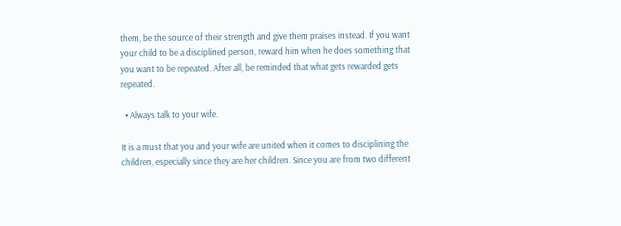them, be the source of their strength and give them praises instead. If you want your child to be a disciplined person, reward him when he does something that you want to be repeated. After all, be reminded that what gets rewarded gets repeated.

  • Always talk to your wife.

It is a must that you and your wife are united when it comes to disciplining the children, especially since they are her children. Since you are from two different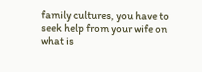family cultures, you have to seek help from your wife on what is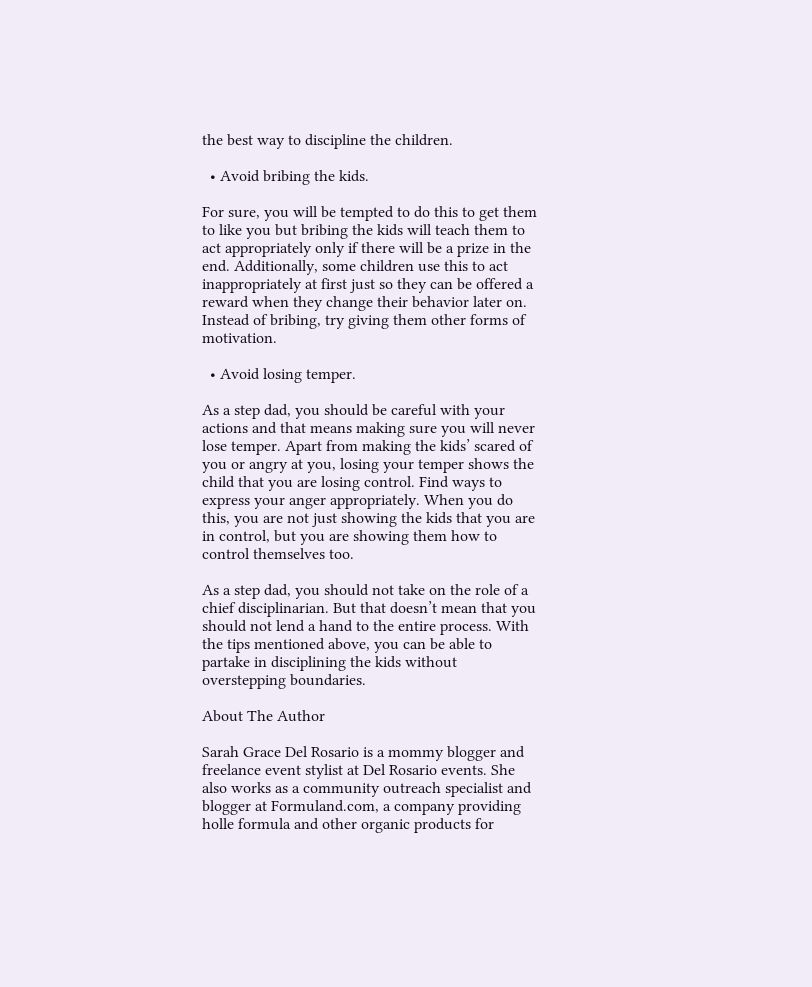the best way to discipline the children.

  • Avoid bribing the kids.

For sure, you will be tempted to do this to get them to like you but bribing the kids will teach them to act appropriately only if there will be a prize in the end. Additionally, some children use this to act inappropriately at first just so they can be offered a reward when they change their behavior later on. Instead of bribing, try giving them other forms of motivation.

  • Avoid losing temper.

As a step dad, you should be careful with your actions and that means making sure you will never lose temper. Apart from making the kids’ scared of you or angry at you, losing your temper shows the child that you are losing control. Find ways to express your anger appropriately. When you do this, you are not just showing the kids that you are in control, but you are showing them how to control themselves too.

As a step dad, you should not take on the role of a chief disciplinarian. But that doesn’t mean that you should not lend a hand to the entire process. With the tips mentioned above, you can be able to partake in disciplining the kids without overstepping boundaries.

About The Author

Sarah Grace Del Rosario is a mommy blogger and freelance event stylist at Del Rosario events. She also works as a community outreach specialist and blogger at Formuland.com, a company providing holle formula and other organic products for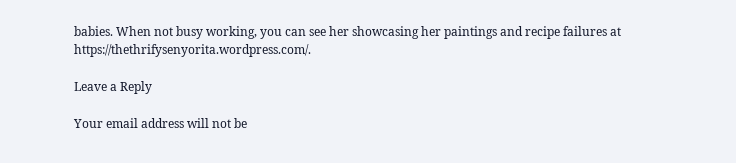babies. When not busy working, you can see her showcasing her paintings and recipe failures at https://thethrifysenyorita.wordpress.com/.

Leave a Reply

Your email address will not be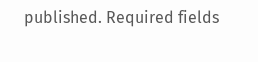published. Required fields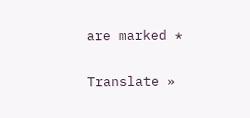are marked *


Translate »